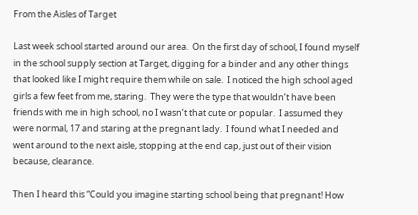From the Aisles of Target

Last week school started around our area.  On the first day of school, I found myself in the school supply section at Target, digging for a binder and any other things that looked like I might require them while on sale.  I noticed the high school aged girls a few feet from me, staring.  They were the type that wouldn’t have been friends with me in high school, no I wasn’t that cute or popular.  I assumed they were normal, 17 and staring at the pregnant lady.  I found what I needed and went around to the next aisle, stopping at the end cap, just out of their vision because, clearance.

Then I heard this “Could you imagine starting school being that pregnant! How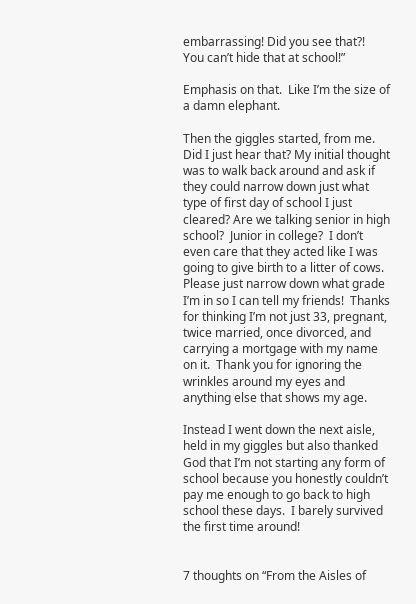embarrassing! Did you see that?!  You can’t hide that at school!”

Emphasis on that.  Like I’m the size of a damn elephant.

Then the giggles started, from me.  Did I just hear that? My initial thought was to walk back around and ask if they could narrow down just what type of first day of school I just cleared? Are we talking senior in high school?  Junior in college?  I don’t even care that they acted like I was going to give birth to a litter of cows.  Please just narrow down what grade I’m in so I can tell my friends!  Thanks for thinking I’m not just 33, pregnant, twice married, once divorced, and carrying a mortgage with my name on it.  Thank you for ignoring the wrinkles around my eyes and anything else that shows my age.

Instead I went down the next aisle, held in my giggles but also thanked God that I’m not starting any form of school because you honestly couldn’t pay me enough to go back to high school these days.  I barely survived the first time around!


7 thoughts on “From the Aisles of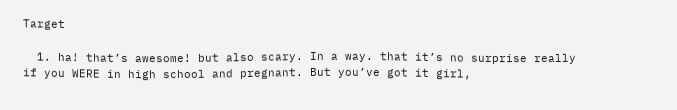Target

  1. ha! that’s awesome! but also scary. In a way. that it’s no surprise really if you WERE in high school and pregnant. But you’ve got it girl,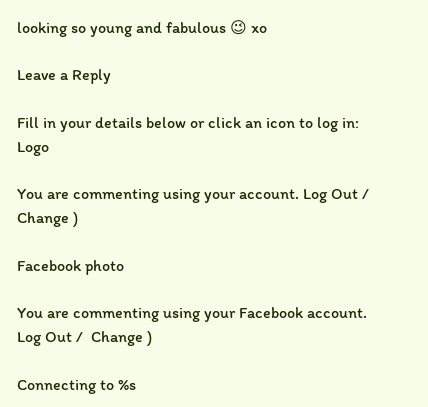looking so young and fabulous 😉 xo

Leave a Reply

Fill in your details below or click an icon to log in: Logo

You are commenting using your account. Log Out /  Change )

Facebook photo

You are commenting using your Facebook account. Log Out /  Change )

Connecting to %s